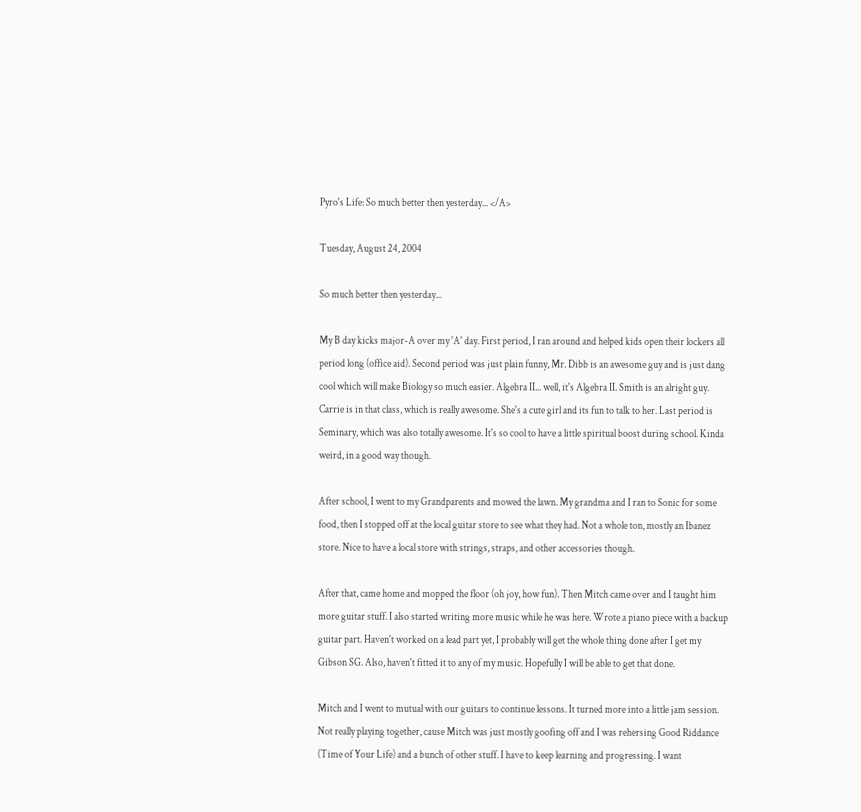Pyro's Life: So much better then yesterday... </A>

Tuesday, August 24, 2004

So much better then yesterday...

My B day kicks major-A over my 'A' day. First period, I ran around and helped kids open their lockers all period long (office aid). Second period was just plain funny, Mr. Dibb is an awesome guy and is just dang cool which will make Biology so much easier. Algebra II... well, it's Algebra II. Smith is an alright guy. Carrie is in that class, which is really awesome. She's a cute girl and its fun to talk to her. Last period is Seminary, which was also totally awesome. It's so cool to have a little spiritual boost during school. Kinda weird, in a good way though.

After school, I went to my Grandparents and mowed the lawn. My grandma and I ran to Sonic for some food, then I stopped off at the local guitar store to see what they had. Not a whole ton, mostly an Ibanez store. Nice to have a local store with strings, straps, and other accessories though.

After that, came home and mopped the floor (oh joy, how fun). Then Mitch came over and I taught him more guitar stuff. I also started writing more music while he was here. Wrote a piano piece with a backup guitar part. Haven't worked on a lead part yet, I probably will get the whole thing done after I get my Gibson SG. Also, haven't fitted it to any of my music. Hopefully I will be able to get that done.

Mitch and I went to mutual with our guitars to continue lessons. It turned more into a little jam session. Not really playing together, cause Mitch was just mostly goofing off and I was rehersing Good Riddance (Time of Your Life) and a bunch of other stuff. I have to keep learning and progressing. I want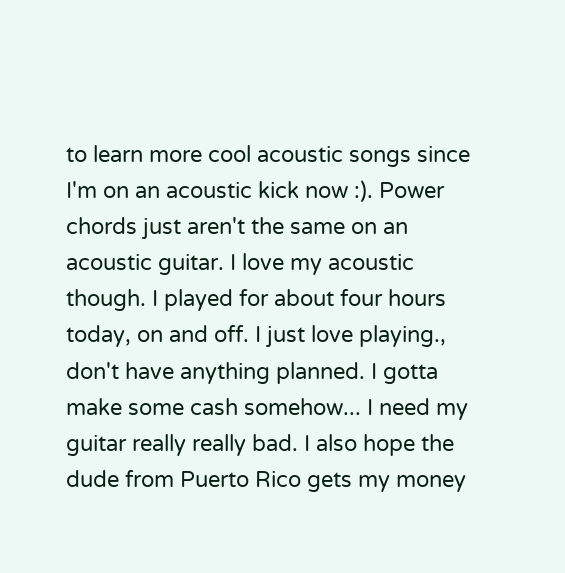to learn more cool acoustic songs since I'm on an acoustic kick now :). Power chords just aren't the same on an acoustic guitar. I love my acoustic though. I played for about four hours today, on and off. I just love playing., don't have anything planned. I gotta make some cash somehow... I need my guitar really really bad. I also hope the dude from Puerto Rico gets my money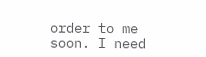order to me soon. I need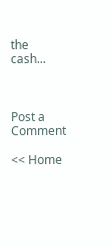the cash...



Post a Comment

<< Home